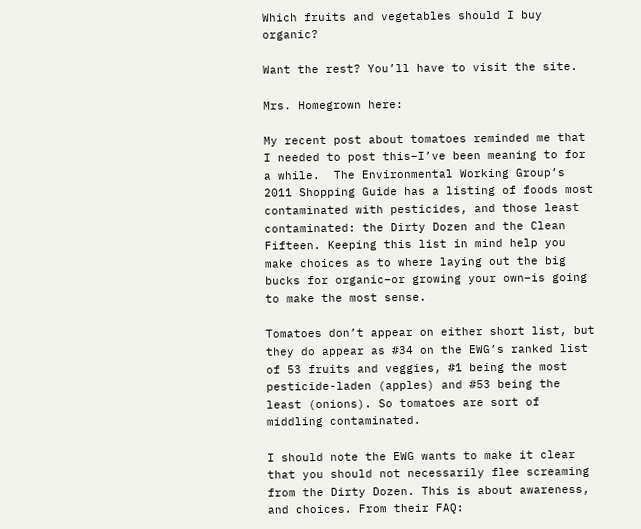Which fruits and vegetables should I buy organic?

Want the rest? You’ll have to visit the site.

Mrs. Homegrown here:

My recent post about tomatoes reminded me that I needed to post this–I’ve been meaning to for a while.  The Environmental Working Group’s 2011 Shopping Guide has a listing of foods most contaminated with pesticides, and those least contaminated: the Dirty Dozen and the Clean Fifteen. Keeping this list in mind help you make choices as to where laying out the big bucks for organic–or growing your own–is going to make the most sense.

Tomatoes don’t appear on either short list, but they do appear as #34 on the EWG’s ranked list of 53 fruits and veggies, #1 being the most pesticide-laden (apples) and #53 being the least (onions). So tomatoes are sort of middling contaminated.

I should note the EWG wants to make it clear that you should not necessarily flee screaming from the Dirty Dozen. This is about awareness, and choices. From their FAQ: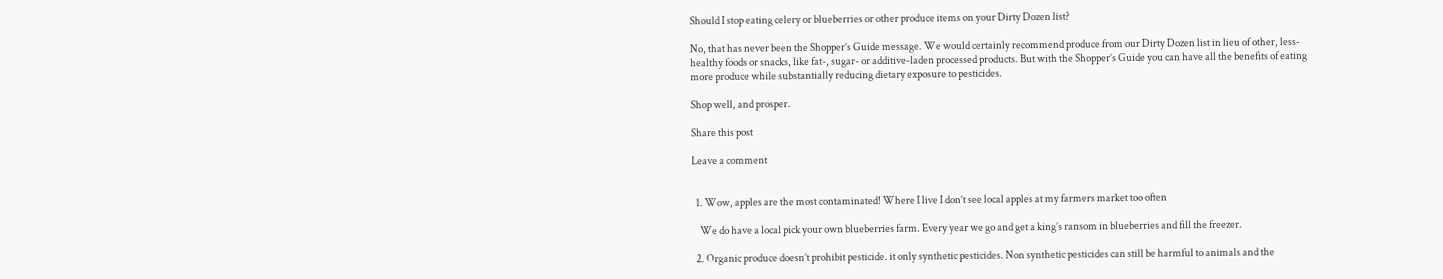Should I stop eating celery or blueberries or other produce items on your Dirty Dozen list?

No, that has never been the Shopper’s Guide message. We would certainly recommend produce from our Dirty Dozen list in lieu of other, less-healthy foods or snacks, like fat-, sugar- or additive-laden processed products. But with the Shopper’s Guide you can have all the benefits of eating more produce while substantially reducing dietary exposure to pesticides.

Shop well, and prosper.

Share this post

Leave a comment


  1. Wow, apples are the most contaminated! Where I live I don’t see local apples at my farmers market too often

    We do have a local pick your own blueberries farm. Every year we go and get a king’s ransom in blueberries and fill the freezer.

  2. Organic produce doesn’t prohibit pesticide. it only synthetic pesticides. Non synthetic pesticides can still be harmful to animals and the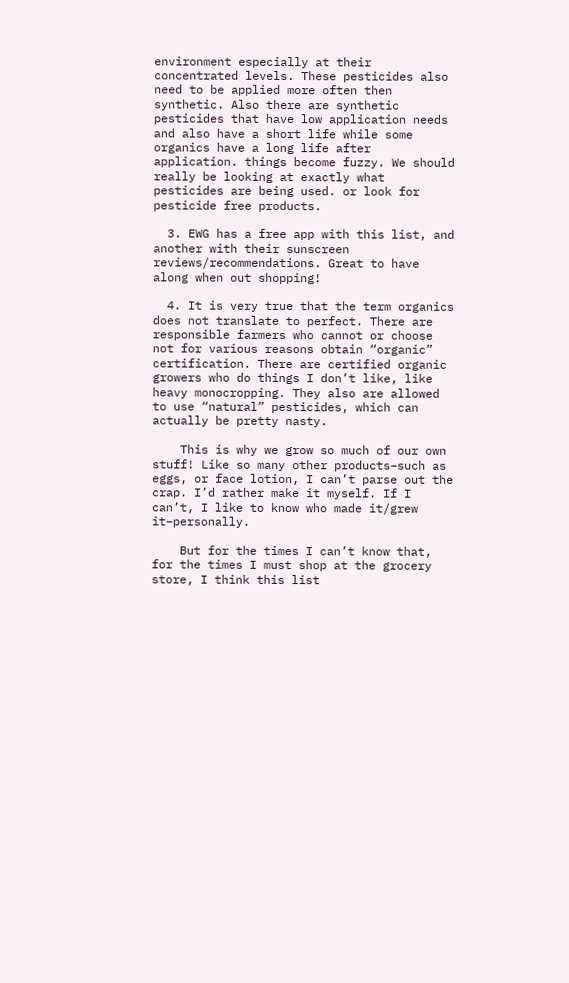environment especially at their concentrated levels. These pesticides also need to be applied more often then synthetic. Also there are synthetic pesticides that have low application needs and also have a short life while some organics have a long life after application. things become fuzzy. We should really be looking at exactly what pesticides are being used. or look for pesticide free products.

  3. EWG has a free app with this list, and another with their sunscreen reviews/recommendations. Great to have along when out shopping!

  4. It is very true that the term organics does not translate to perfect. There are responsible farmers who cannot or choose not for various reasons obtain “organic” certification. There are certified organic growers who do things I don’t like, like heavy monocropping. They also are allowed to use “natural” pesticides, which can actually be pretty nasty.

    This is why we grow so much of our own stuff! Like so many other products–such as eggs, or face lotion, I can’t parse out the crap. I’d rather make it myself. If I can’t, I like to know who made it/grew it–personally.

    But for the times I can’t know that, for the times I must shop at the grocery store, I think this list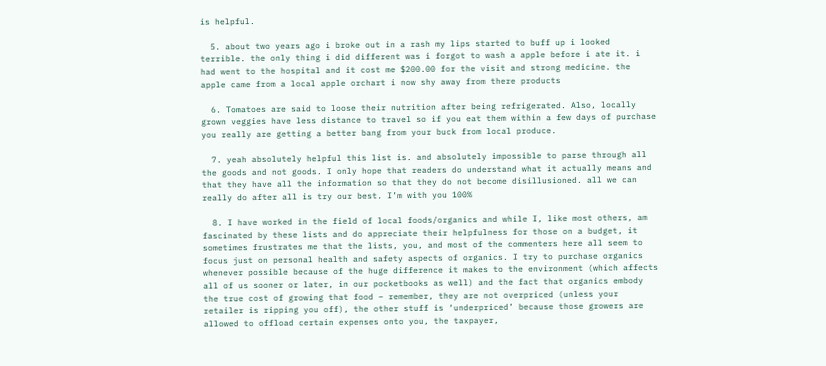is helpful.

  5. about two years ago i broke out in a rash my lips started to buff up i looked terrible. the only thing i did different was i forgot to wash a apple before i ate it. i had went to the hospital and it cost me $200.00 for the visit and strong medicine. the apple came from a local apple orchart i now shy away from there products

  6. Tomatoes are said to loose their nutrition after being refrigerated. Also, locally grown veggies have less distance to travel so if you eat them within a few days of purchase you really are getting a better bang from your buck from local produce.

  7. yeah absolutely helpful this list is. and absolutely impossible to parse through all the goods and not goods. I only hope that readers do understand what it actually means and that they have all the information so that they do not become disillusioned. all we can really do after all is try our best. I’m with you 100%

  8. I have worked in the field of local foods/organics and while I, like most others, am fascinated by these lists and do appreciate their helpfulness for those on a budget, it sometimes frustrates me that the lists, you, and most of the commenters here all seem to focus just on personal health and safety aspects of organics. I try to purchase organics whenever possible because of the huge difference it makes to the environment (which affects all of us sooner or later, in our pocketbooks as well) and the fact that organics embody the true cost of growing that food – remember, they are not overpriced (unless your retailer is ripping you off), the other stuff is ‘underpriced’ because those growers are allowed to offload certain expenses onto you, the taxpayer,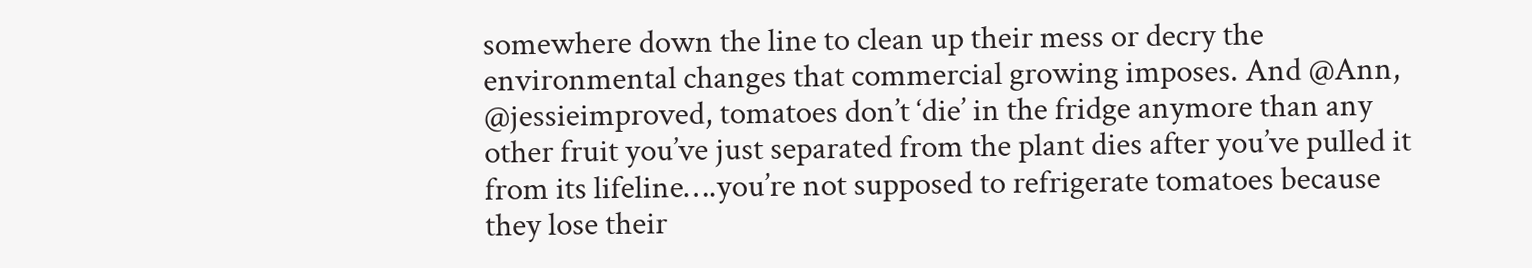somewhere down the line to clean up their mess or decry the environmental changes that commercial growing imposes. And @Ann, @jessieimproved, tomatoes don’t ‘die’ in the fridge anymore than any other fruit you’ve just separated from the plant dies after you’ve pulled it from its lifeline….you’re not supposed to refrigerate tomatoes because they lose their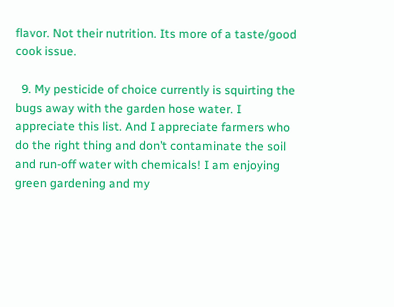flavor. Not their nutrition. Its more of a taste/good cook issue.

  9. My pesticide of choice currently is squirting the bugs away with the garden hose water. I appreciate this list. And I appreciate farmers who do the right thing and don’t contaminate the soil and run-off water with chemicals! I am enjoying green gardening and my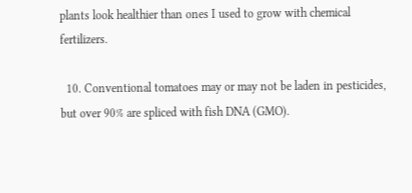plants look healthier than ones I used to grow with chemical fertilizers.

  10. Conventional tomatoes may or may not be laden in pesticides, but over 90% are spliced with fish DNA (GMO).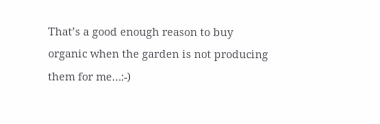That’s a good enough reason to buy organic when the garden is not producing them for me…:-)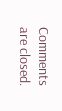Comments are closed.